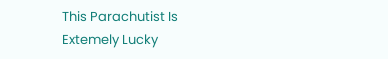This Parachutist Is Extemely Lucky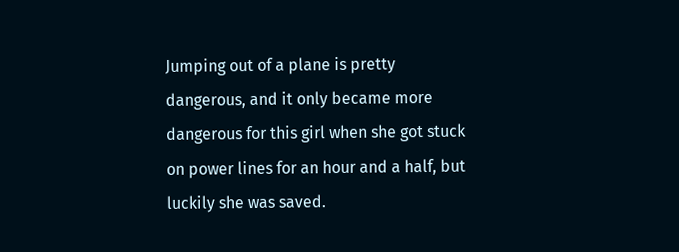Jumping out of a plane is pretty dangerous, and it only became more dangerous for this girl when she got stuck on power lines for an hour and a half, but luckily she was saved.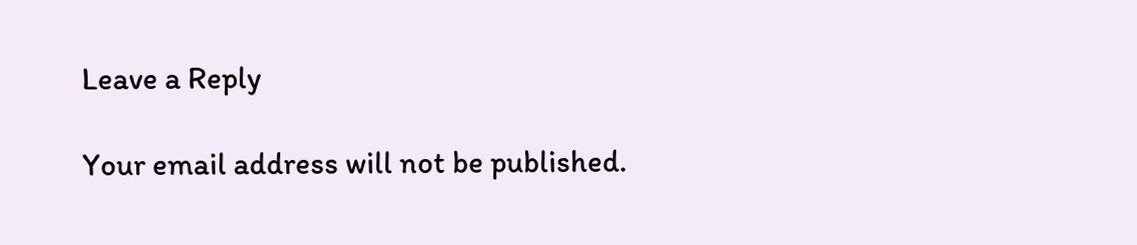Leave a Reply

Your email address will not be published.